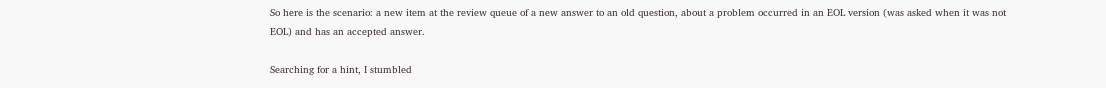So here is the scenario: a new item at the review queue of a new answer to an old question, about a problem occurred in an EOL version (was asked when it was not EOL) and has an accepted answer.

Searching for a hint, I stumbled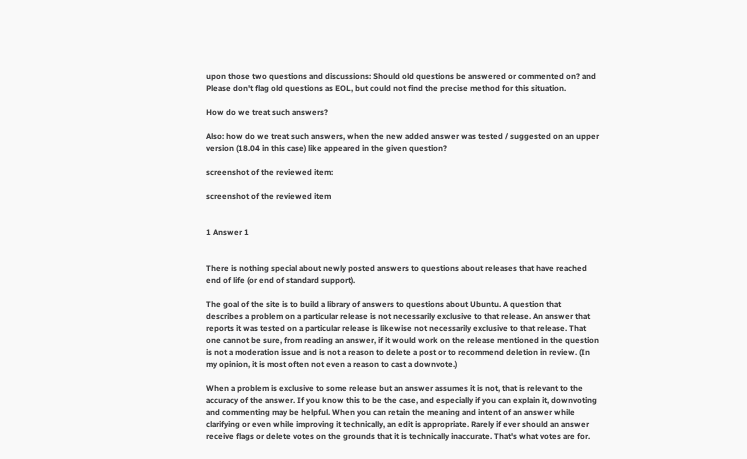upon those two questions and discussions: Should old questions be answered or commented on? and Please don't flag old questions as EOL, but could not find the precise method for this situation.

How do we treat such answers?

Also: how do we treat such answers, when the new added answer was tested / suggested on an upper version (18.04 in this case) like appeared in the given question?

screenshot of the reviewed item:

screenshot of the reviewed item


1 Answer 1


There is nothing special about newly posted answers to questions about releases that have reached end of life (or end of standard support).

The goal of the site is to build a library of answers to questions about Ubuntu. A question that describes a problem on a particular release is not necessarily exclusive to that release. An answer that reports it was tested on a particular release is likewise not necessarily exclusive to that release. That one cannot be sure, from reading an answer, if it would work on the release mentioned in the question is not a moderation issue and is not a reason to delete a post or to recommend deletion in review. (In my opinion, it is most often not even a reason to cast a downvote.)

When a problem is exclusive to some release but an answer assumes it is not, that is relevant to the accuracy of the answer. If you know this to be the case, and especially if you can explain it, downvoting and commenting may be helpful. When you can retain the meaning and intent of an answer while clarifying or even while improving it technically, an edit is appropriate. Rarely if ever should an answer receive flags or delete votes on the grounds that it is technically inaccurate. That's what votes are for.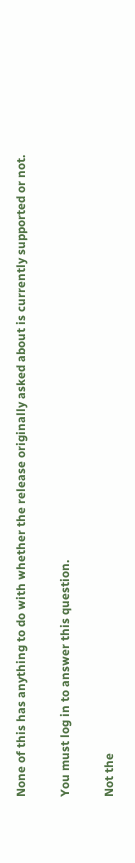None of this has anything to do with whether the release originally asked about is currently supported or not.

You must log in to answer this question.

Not the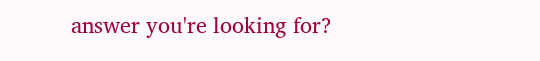answer you're looking for?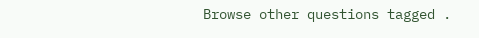Browse other questions tagged .